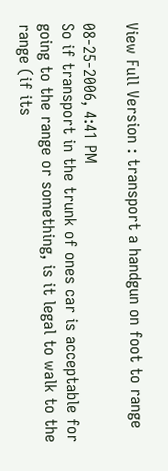View Full Version : transport a handgun on foot to range

08-25-2006, 4:41 PM
So if transport in the trunk of ones car is acceptable for going to the range or something, is it legal to walk to the range (if its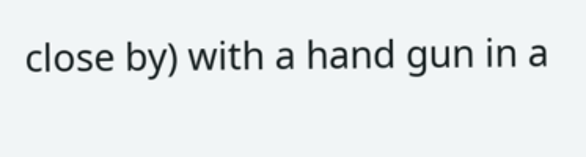close by) with a hand gun in a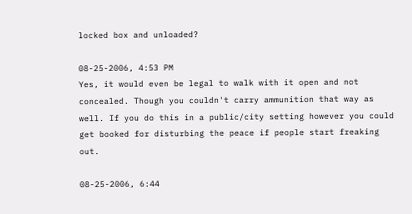locked box and unloaded?

08-25-2006, 4:53 PM
Yes, it would even be legal to walk with it open and not concealed. Though you couldn't carry ammunition that way as well. If you do this in a public/city setting however you could get booked for disturbing the peace if people start freaking out.

08-25-2006, 6:44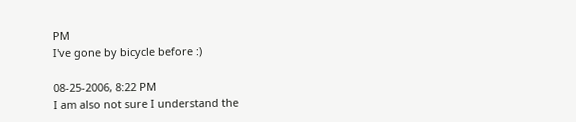PM
I've gone by bicycle before :)

08-25-2006, 8:22 PM
I am also not sure I understand the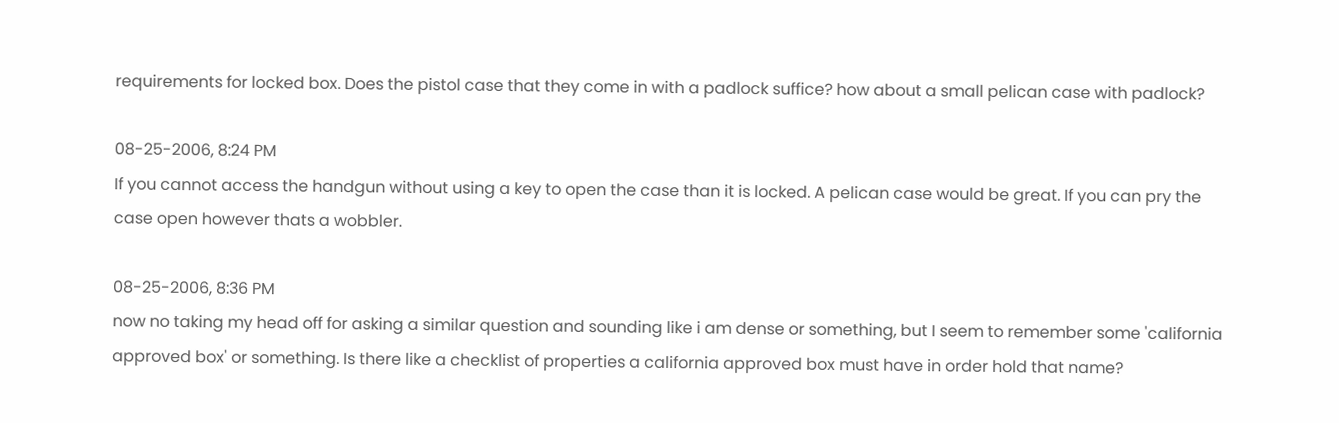requirements for locked box. Does the pistol case that they come in with a padlock suffice? how about a small pelican case with padlock?

08-25-2006, 8:24 PM
If you cannot access the handgun without using a key to open the case than it is locked. A pelican case would be great. If you can pry the case open however thats a wobbler.

08-25-2006, 8:36 PM
now no taking my head off for asking a similar question and sounding like i am dense or something, but I seem to remember some 'california approved box' or something. Is there like a checklist of properties a california approved box must have in order hold that name?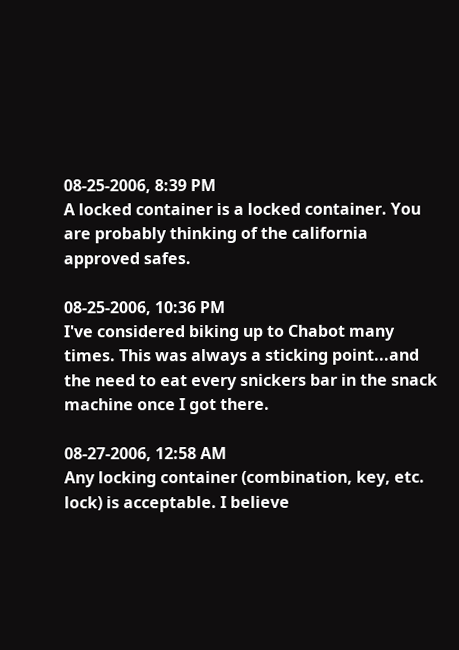08-25-2006, 8:39 PM
A locked container is a locked container. You are probably thinking of the california approved safes.

08-25-2006, 10:36 PM
I've considered biking up to Chabot many times. This was always a sticking point...and the need to eat every snickers bar in the snack machine once I got there.

08-27-2006, 12:58 AM
Any locking container (combination, key, etc. lock) is acceptable. I believe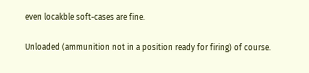even locakble soft-cases are fine.

Unloaded (ammunition not in a position ready for firing) of course.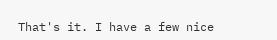That's it. I have a few nice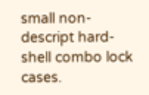small non-descript hard-shell combo lock cases.